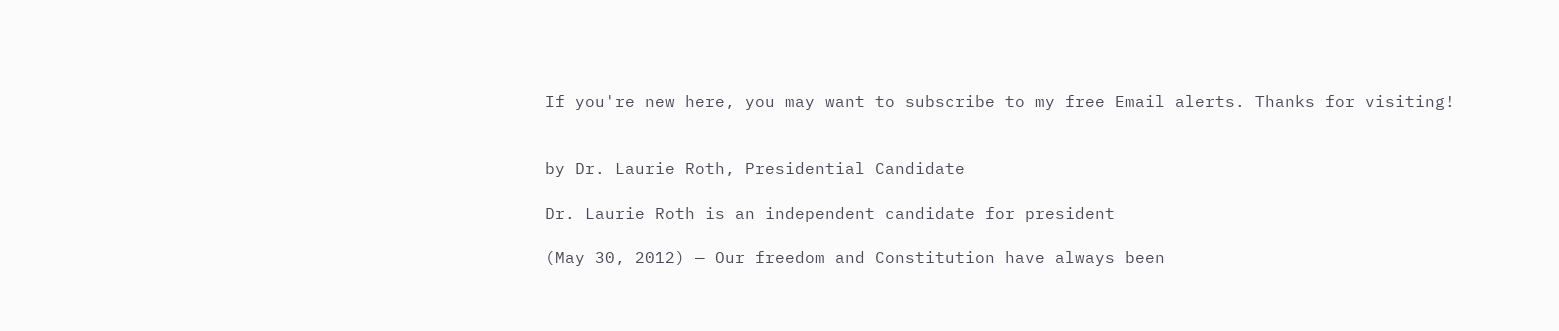If you're new here, you may want to subscribe to my free Email alerts. Thanks for visiting!


by Dr. Laurie Roth, Presidential Candidate

Dr. Laurie Roth is an independent candidate for president

(May 30, 2012) — Our freedom and Constitution have always been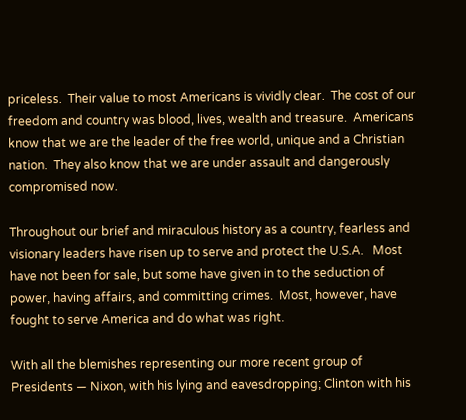priceless.  Their value to most Americans is vividly clear.  The cost of our freedom and country was blood, lives, wealth and treasure.  Americans know that we are the leader of the free world, unique and a Christian nation.  They also know that we are under assault and dangerously compromised now.

Throughout our brief and miraculous history as a country, fearless and visionary leaders have risen up to serve and protect the U.S.A.   Most have not been for sale, but some have given in to the seduction of power, having affairs, and committing crimes.  Most, however, have fought to serve America and do what was right.

With all the blemishes representing our more recent group of Presidents — Nixon, with his lying and eavesdropping; Clinton with his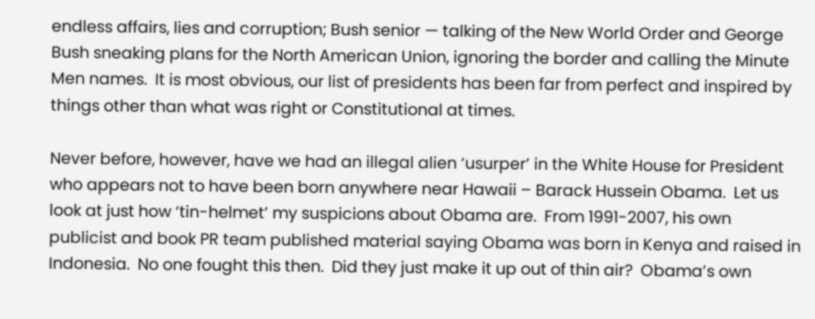endless affairs, lies and corruption; Bush senior — talking of the New World Order and George Bush sneaking plans for the North American Union, ignoring the border and calling the Minute Men names.  It is most obvious, our list of presidents has been far from perfect and inspired by things other than what was right or Constitutional at times.

Never before, however, have we had an illegal alien ‘usurper’ in the White House for President who appears not to have been born anywhere near Hawaii – Barack Hussein Obama.  Let us look at just how ‘tin-helmet’ my suspicions about Obama are.  From 1991-2007, his own publicist and book PR team published material saying Obama was born in Kenya and raised in Indonesia.  No one fought this then.  Did they just make it up out of thin air?  Obama’s own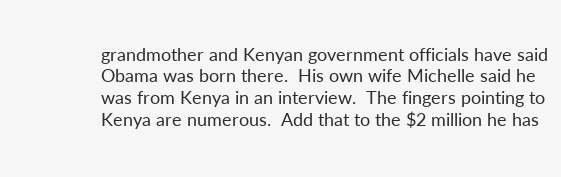grandmother and Kenyan government officials have said Obama was born there.  His own wife Michelle said he was from Kenya in an interview.  The fingers pointing to Kenya are numerous.  Add that to the $2 million he has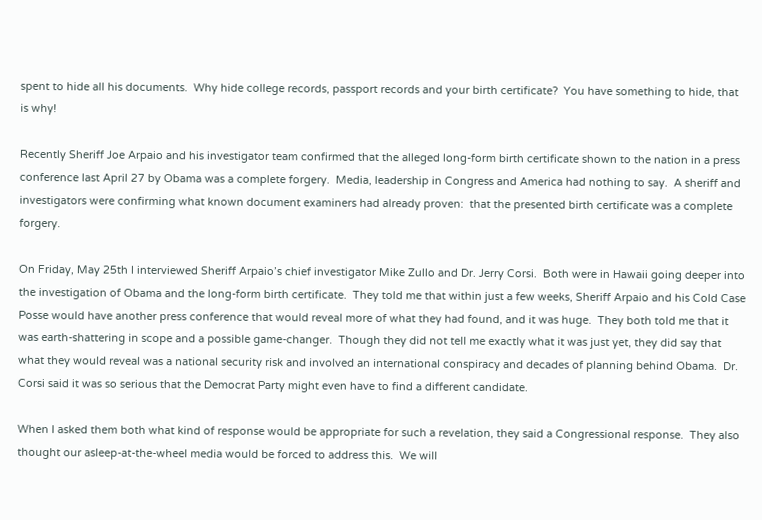spent to hide all his documents.  Why hide college records, passport records and your birth certificate?  You have something to hide, that is why!

Recently Sheriff Joe Arpaio and his investigator team confirmed that the alleged long-form birth certificate shown to the nation in a press conference last April 27 by Obama was a complete forgery.  Media, leadership in Congress and America had nothing to say.  A sheriff and investigators were confirming what known document examiners had already proven:  that the presented birth certificate was a complete forgery.

On Friday, May 25th I interviewed Sheriff Arpaio’s chief investigator Mike Zullo and Dr. Jerry Corsi.  Both were in Hawaii going deeper into the investigation of Obama and the long-form birth certificate.  They told me that within just a few weeks, Sheriff Arpaio and his Cold Case Posse would have another press conference that would reveal more of what they had found, and it was huge.  They both told me that it was earth-shattering in scope and a possible game-changer.  Though they did not tell me exactly what it was just yet, they did say that what they would reveal was a national security risk and involved an international conspiracy and decades of planning behind Obama.  Dr. Corsi said it was so serious that the Democrat Party might even have to find a different candidate.

When I asked them both what kind of response would be appropriate for such a revelation, they said a Congressional response.  They also thought our asleep-at-the-wheel media would be forced to address this.  We will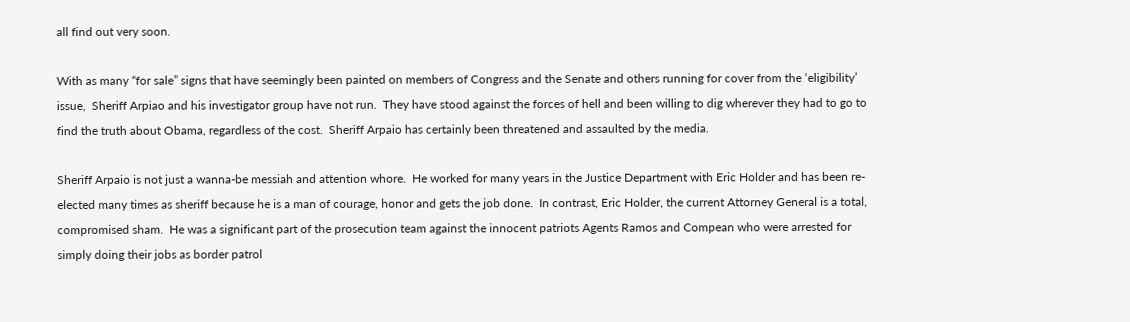all find out very soon.

With as many “for sale” signs that have seemingly been painted on members of Congress and the Senate and others running for cover from the ‘eligibility’ issue,  Sheriff Arpiao and his investigator group have not run.  They have stood against the forces of hell and been willing to dig wherever they had to go to find the truth about Obama, regardless of the cost.  Sheriff Arpaio has certainly been threatened and assaulted by the media.

Sheriff Arpaio is not just a wanna-be messiah and attention whore.  He worked for many years in the Justice Department with Eric Holder and has been re-elected many times as sheriff because he is a man of courage, honor and gets the job done.  In contrast, Eric Holder, the current Attorney General is a total, compromised sham.  He was a significant part of the prosecution team against the innocent patriots Agents Ramos and Compean who were arrested for simply doing their jobs as border patrol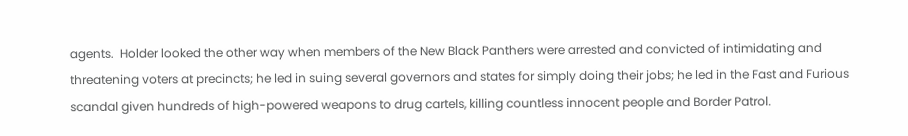agents.  Holder looked the other way when members of the New Black Panthers were arrested and convicted of intimidating and threatening voters at precincts; he led in suing several governors and states for simply doing their jobs; he led in the Fast and Furious scandal given hundreds of high-powered weapons to drug cartels, killing countless innocent people and Border Patrol.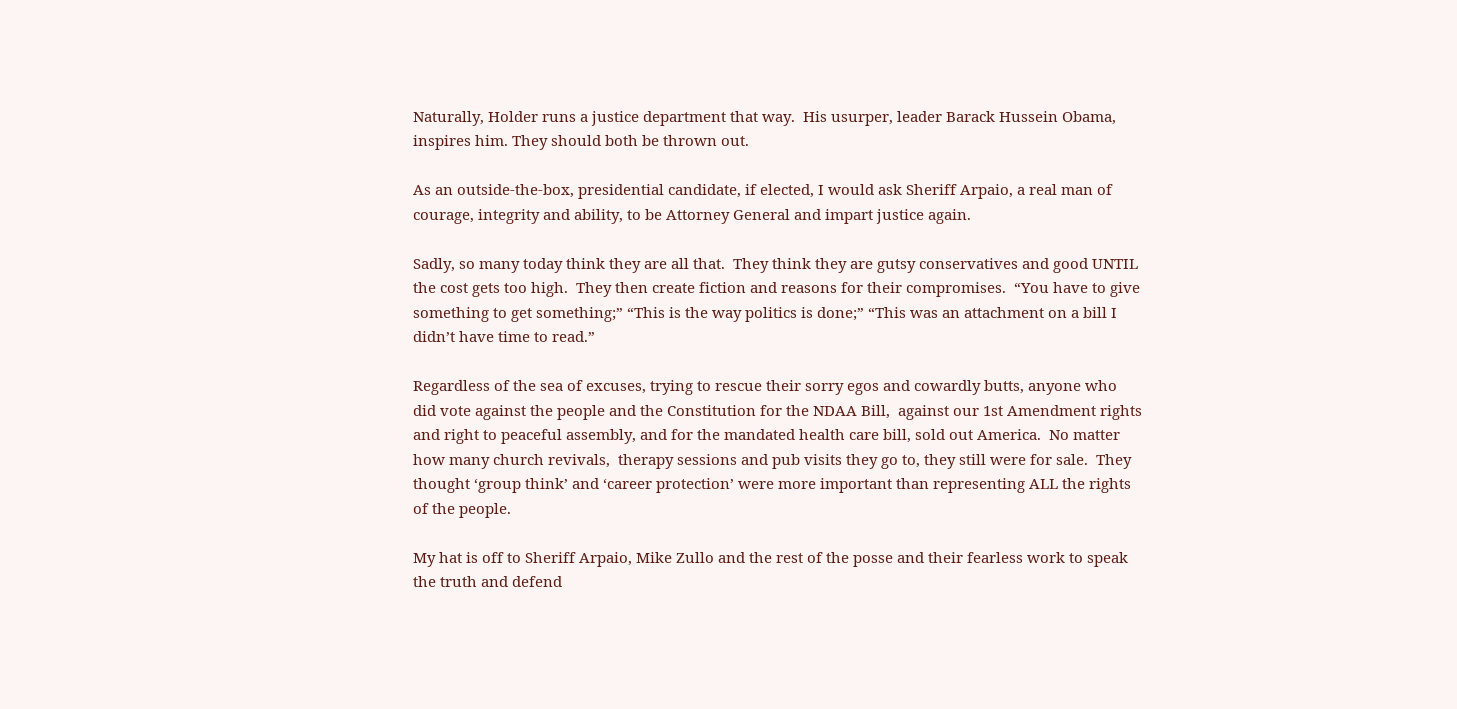Naturally, Holder runs a justice department that way.  His usurper, leader Barack Hussein Obama, inspires him. They should both be thrown out.

As an outside-the-box, presidential candidate, if elected, I would ask Sheriff Arpaio, a real man of courage, integrity and ability, to be Attorney General and impart justice again.

Sadly, so many today think they are all that.  They think they are gutsy conservatives and good UNTIL the cost gets too high.  They then create fiction and reasons for their compromises.  “You have to give something to get something;” “This is the way politics is done;” “This was an attachment on a bill I didn’t have time to read.”

Regardless of the sea of excuses, trying to rescue their sorry egos and cowardly butts, anyone who did vote against the people and the Constitution for the NDAA Bill,  against our 1st Amendment rights and right to peaceful assembly, and for the mandated health care bill, sold out America.  No matter how many church revivals,  therapy sessions and pub visits they go to, they still were for sale.  They thought ‘group think’ and ‘career protection’ were more important than representing ALL the rights of the people.

My hat is off to Sheriff Arpaio, Mike Zullo and the rest of the posse and their fearless work to speak the truth and defend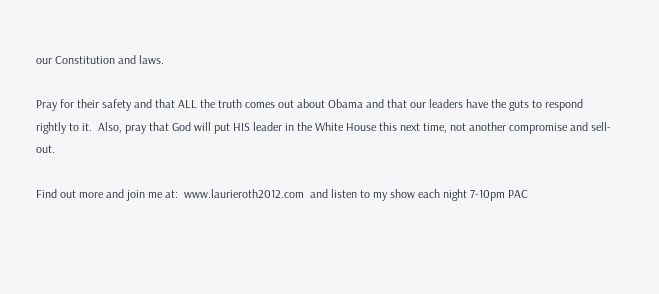our Constitution and laws.

Pray for their safety and that ALL the truth comes out about Obama and that our leaders have the guts to respond rightly to it.  Also, pray that God will put HIS leader in the White House this next time, not another compromise and sell-out.

Find out more and join me at:  www.laurieroth2012.com  and listen to my show each night 7-10pm PAC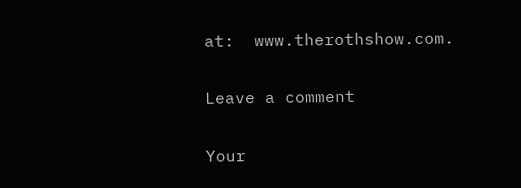at:  www.therothshow.com.

Leave a comment

Your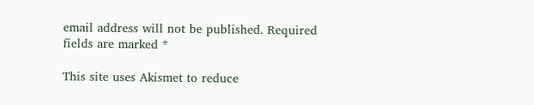email address will not be published. Required fields are marked *

This site uses Akismet to reduce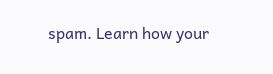spam. Learn how your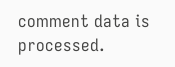comment data is processed.